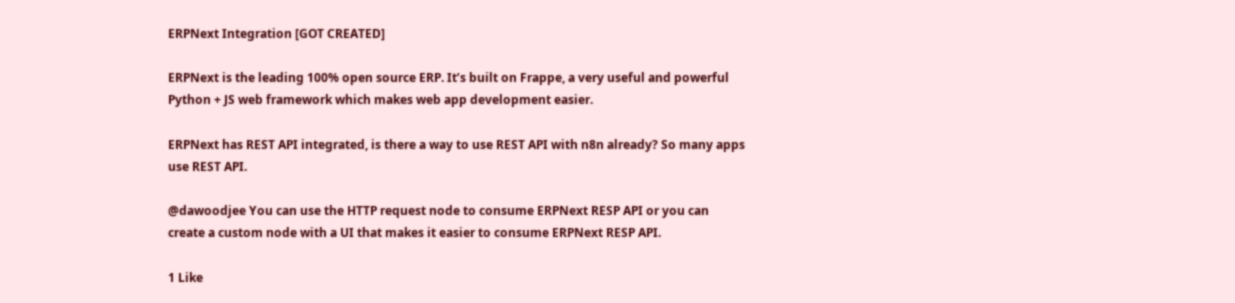ERPNext Integration [GOT CREATED]

ERPNext is the leading 100% open source ERP. It’s built on Frappe, a very useful and powerful Python + JS web framework which makes web app development easier.

ERPNext has REST API integrated, is there a way to use REST API with n8n already? So many apps use REST API.

@dawoodjee You can use the HTTP request node to consume ERPNext RESP API or you can create a custom node with a UI that makes it easier to consume ERPNext RESP API.

1 Like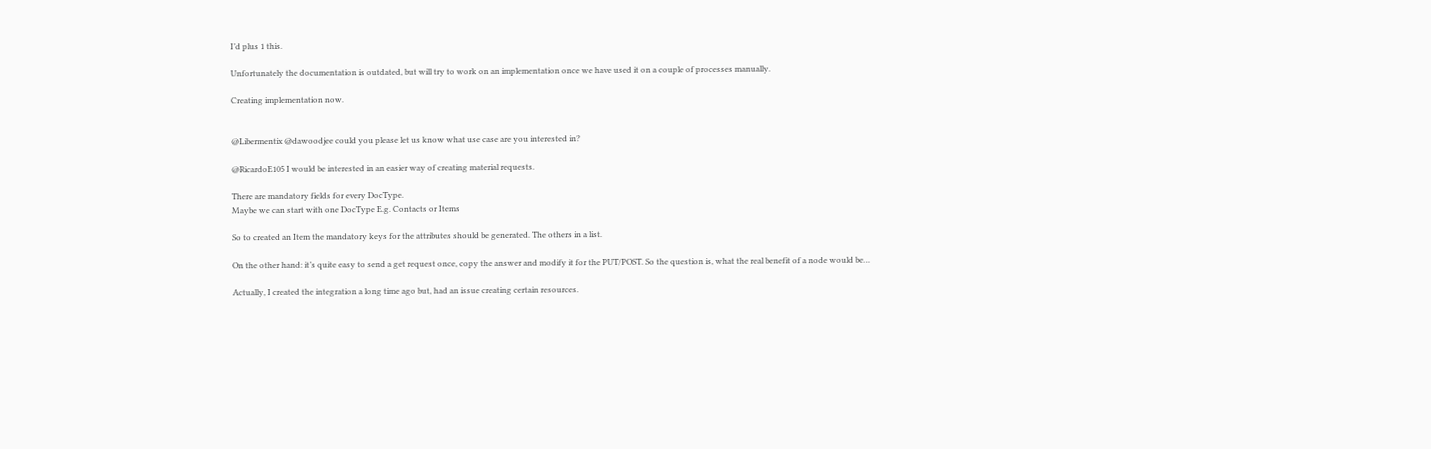I’d plus 1 this.

Unfortunately the documentation is outdated, but will try to work on an implementation once we have used it on a couple of processes manually.

Creating implementation now.


@Libermentix @dawoodjee could you please let us know what use case are you interested in?

@RicardoE105 I would be interested in an easier way of creating material requests.

There are mandatory fields for every DocType.
Maybe we can start with one DocType E.g. Contacts or Items

So to created an Item the mandatory keys for the attributes should be generated. The others in a list.

On the other hand: it’s quite easy to send a get request once, copy the answer and modify it for the PUT/POST. So the question is, what the real benefit of a node would be…

Actually, I created the integration a long time ago but, had an issue creating certain resources.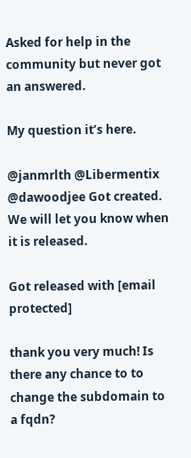Asked for help in the community but never got an answered.

My question it’s here.

@janmrlth @Libermentix @dawoodjee Got created. We will let you know when it is released.

Got released with [email protected]

thank you very much! Is there any chance to to change the subdomain to a fqdn?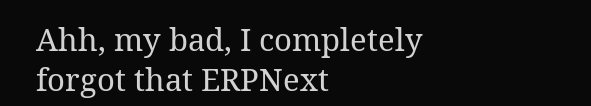Ahh, my bad, I completely forgot that ERPNext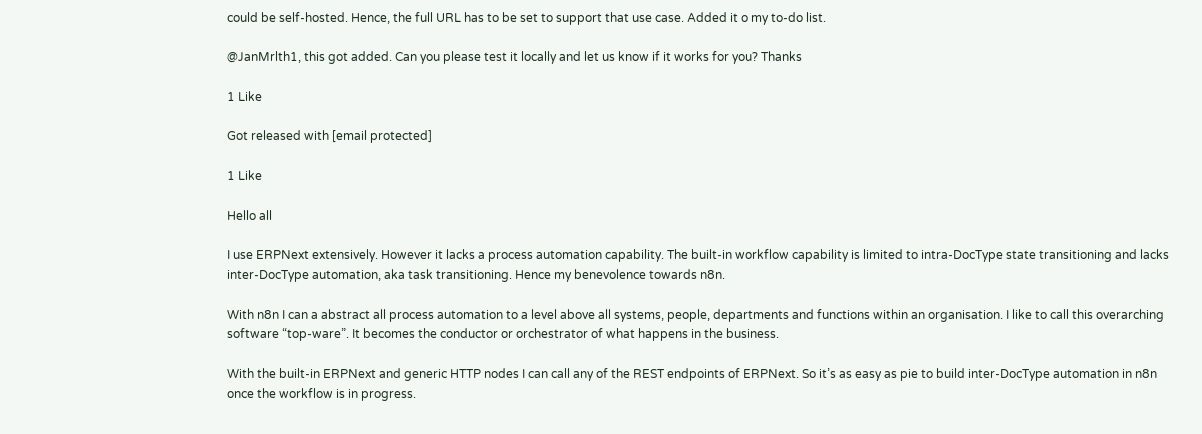could be self-hosted. Hence, the full URL has to be set to support that use case. Added it o my to-do list.

@JanMrlth1, this got added. Can you please test it locally and let us know if it works for you? Thanks

1 Like

Got released with [email protected]

1 Like

Hello all

I use ERPNext extensively. However it lacks a process automation capability. The built-in workflow capability is limited to intra-DocType state transitioning and lacks inter-DocType automation, aka task transitioning. Hence my benevolence towards n8n.

With n8n I can a abstract all process automation to a level above all systems, people, departments and functions within an organisation. I like to call this overarching software “top-ware”. It becomes the conductor or orchestrator of what happens in the business.

With the built-in ERPNext and generic HTTP nodes I can call any of the REST endpoints of ERPNext. So it’s as easy as pie to build inter-DocType automation in n8n once the workflow is in progress.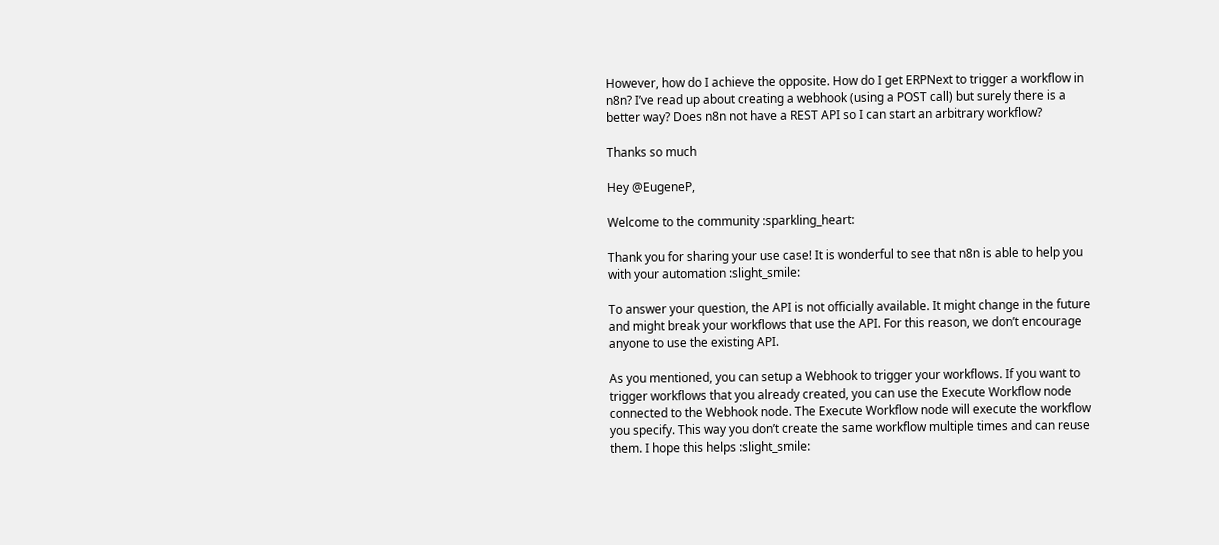However, how do I achieve the opposite. How do I get ERPNext to trigger a workflow in n8n? I’ve read up about creating a webhook (using a POST call) but surely there is a better way? Does n8n not have a REST API so I can start an arbitrary workflow?

Thanks so much

Hey @EugeneP,

Welcome to the community :sparkling_heart:

Thank you for sharing your use case! It is wonderful to see that n8n is able to help you with your automation :slight_smile:

To answer your question, the API is not officially available. It might change in the future and might break your workflows that use the API. For this reason, we don’t encourage anyone to use the existing API.

As you mentioned, you can setup a Webhook to trigger your workflows. If you want to trigger workflows that you already created, you can use the Execute Workflow node connected to the Webhook node. The Execute Workflow node will execute the workflow you specify. This way you don’t create the same workflow multiple times and can reuse them. I hope this helps :slight_smile: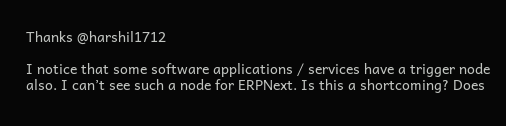Thanks @harshil1712

I notice that some software applications / services have a trigger node also. I can’t see such a node for ERPNext. Is this a shortcoming? Does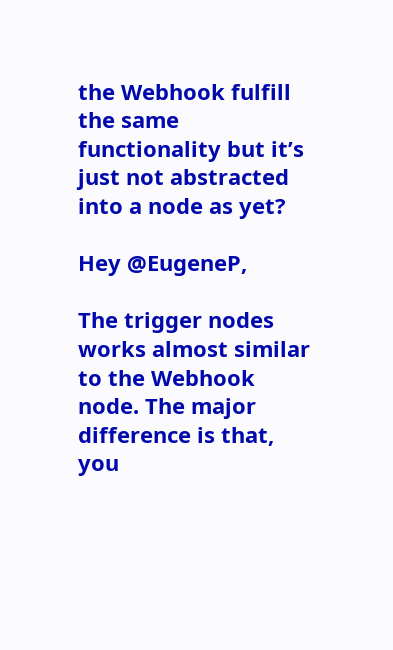the Webhook fulfill the same functionality but it’s just not abstracted into a node as yet?

Hey @EugeneP,

The trigger nodes works almost similar to the Webhook node. The major difference is that, you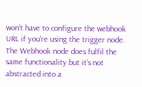won’t have to configure the webhook URL if you’re using the trigger node. The Webhook node does fulfil the same functionality but it’s not abstracted into a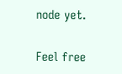node yet.

Feel free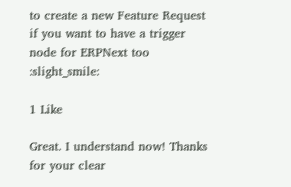to create a new Feature Request if you want to have a trigger node for ERPNext too :slight_smile:

1 Like

Great. I understand now! Thanks for your clear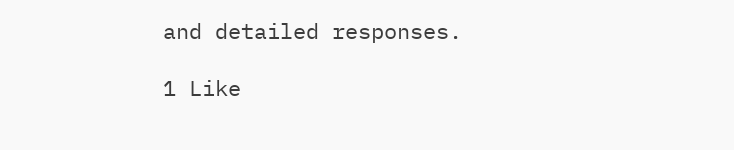and detailed responses.

1 Like